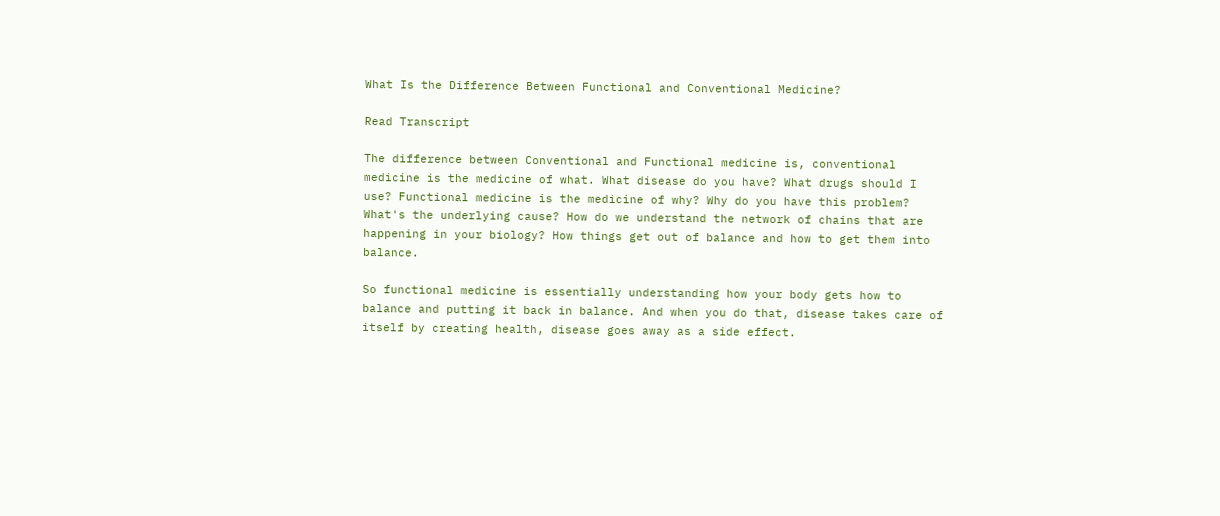What Is the Difference Between Functional and Conventional Medicine?

Read Transcript

The difference between Conventional and Functional medicine is, conventional medicine is the medicine of what. What disease do you have? What drugs should I use? Functional medicine is the medicine of why? Why do you have this problem? What's the underlying cause? How do we understand the network of chains that are happening in your biology? How things get out of balance and how to get them into balance.

So functional medicine is essentially understanding how your body gets how to balance and putting it back in balance. And when you do that, disease takes care of itself by creating health, disease goes away as a side effect.